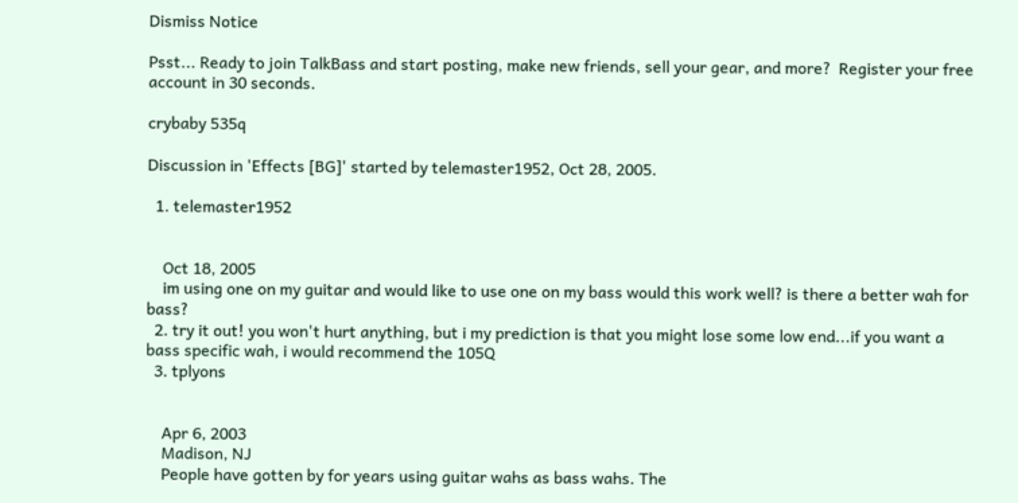Dismiss Notice

Psst... Ready to join TalkBass and start posting, make new friends, sell your gear, and more?  Register your free account in 30 seconds.

crybaby 535q

Discussion in 'Effects [BG]' started by telemaster1952, Oct 28, 2005.

  1. telemaster1952


    Oct 18, 2005
    im using one on my guitar and would like to use one on my bass would this work well? is there a better wah for bass?
  2. try it out! you won't hurt anything, but i my prediction is that you might lose some low end...if you want a bass specific wah, i would recommend the 105Q
  3. tplyons


    Apr 6, 2003
    Madison, NJ
    People have gotten by for years using guitar wahs as bass wahs. The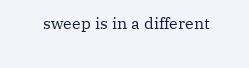sweep is in a different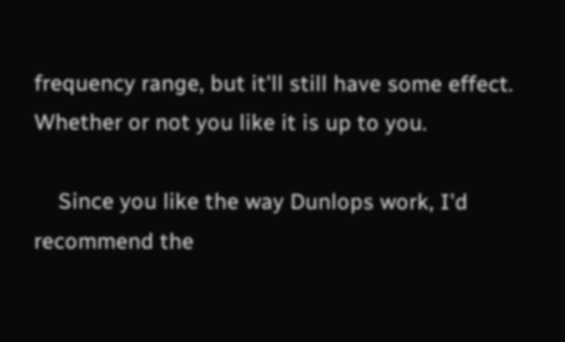frequency range, but it'll still have some effect. Whether or not you like it is up to you.

    Since you like the way Dunlops work, I'd recommend the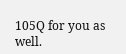105Q for you as well.